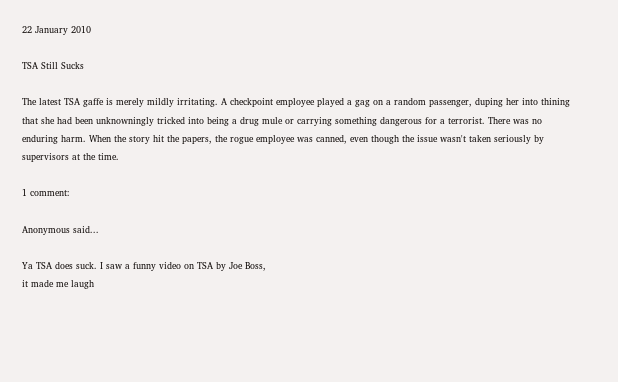22 January 2010

TSA Still Sucks

The latest TSA gaffe is merely mildly irritating. A checkpoint employee played a gag on a random passenger, duping her into thining that she had been unknowningly tricked into being a drug mule or carrying something dangerous for a terrorist. There was no enduring harm. When the story hit the papers, the rogue employee was canned, even though the issue wasn't taken seriously by supervisors at the time.

1 comment:

Anonymous said...

Ya TSA does suck. I saw a funny video on TSA by Joe Boss,
it made me laugh